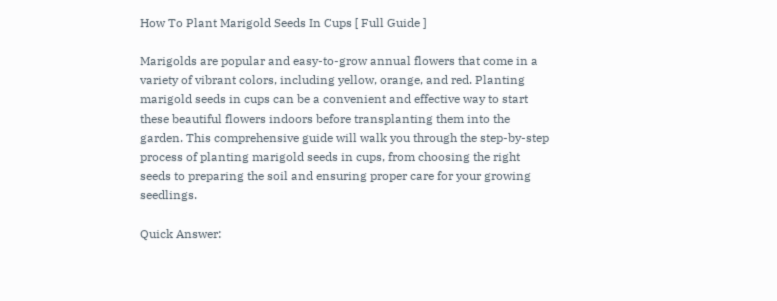How To Plant Marigold Seeds In Cups [ Full Guide ]

Marigolds are popular and easy-to-grow annual flowers that come in a variety of vibrant colors, including yellow, orange, and red. Planting marigold seeds in cups can be a convenient and effective way to start these beautiful flowers indoors before transplanting them into the garden. This comprehensive guide will walk you through the step-by-step process of planting marigold seeds in cups, from choosing the right seeds to preparing the soil and ensuring proper care for your growing seedlings.

Quick Answer: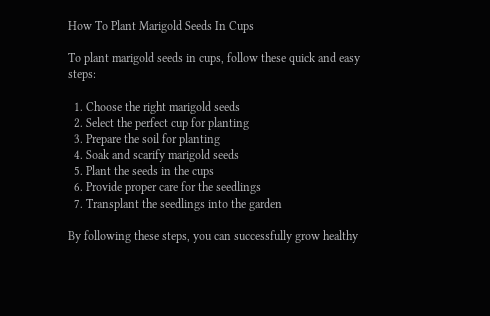How To Plant Marigold Seeds In Cups

To plant marigold seeds in cups, follow these quick and easy steps:

  1. Choose the right marigold seeds
  2. Select the perfect cup for planting
  3. Prepare the soil for planting
  4. Soak and scarify marigold seeds
  5. Plant the seeds in the cups
  6. Provide proper care for the seedlings
  7. Transplant the seedlings into the garden

By following these steps, you can successfully grow healthy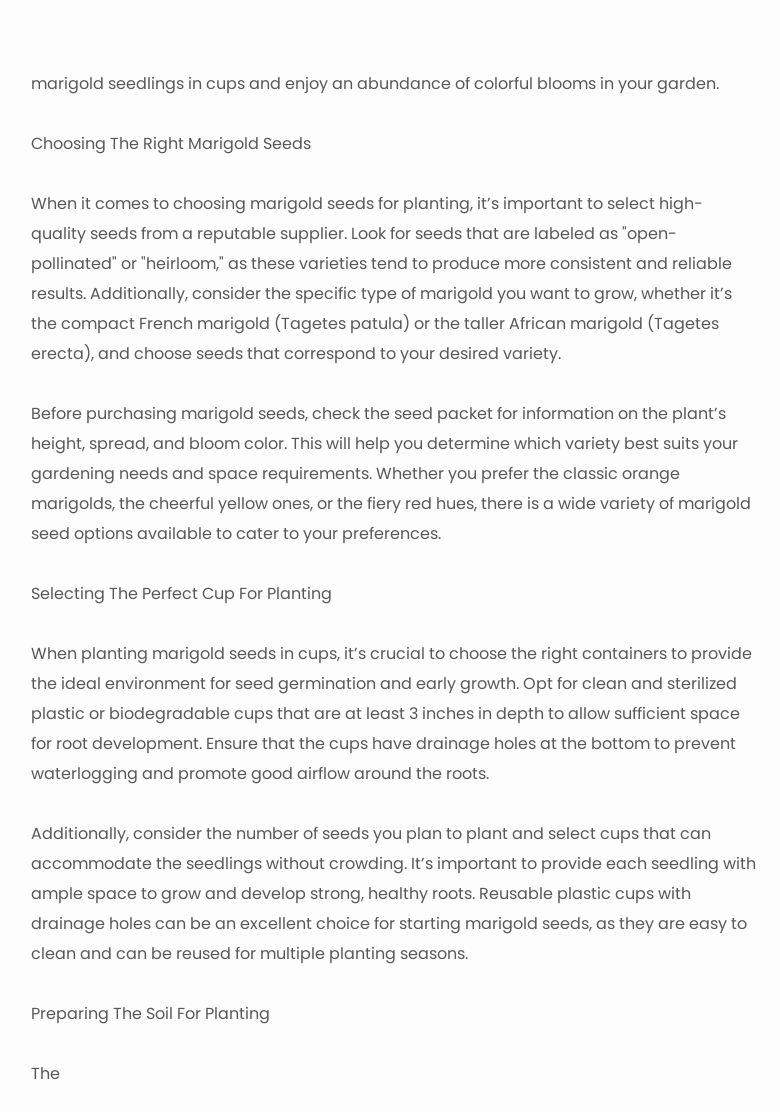marigold seedlings in cups and enjoy an abundance of colorful blooms in your garden.

Choosing The Right Marigold Seeds

When it comes to choosing marigold seeds for planting, it’s important to select high-quality seeds from a reputable supplier. Look for seeds that are labeled as "open-pollinated" or "heirloom," as these varieties tend to produce more consistent and reliable results. Additionally, consider the specific type of marigold you want to grow, whether it’s the compact French marigold (Tagetes patula) or the taller African marigold (Tagetes erecta), and choose seeds that correspond to your desired variety.

Before purchasing marigold seeds, check the seed packet for information on the plant’s height, spread, and bloom color. This will help you determine which variety best suits your gardening needs and space requirements. Whether you prefer the classic orange marigolds, the cheerful yellow ones, or the fiery red hues, there is a wide variety of marigold seed options available to cater to your preferences.

Selecting The Perfect Cup For Planting

When planting marigold seeds in cups, it’s crucial to choose the right containers to provide the ideal environment for seed germination and early growth. Opt for clean and sterilized plastic or biodegradable cups that are at least 3 inches in depth to allow sufficient space for root development. Ensure that the cups have drainage holes at the bottom to prevent waterlogging and promote good airflow around the roots.

Additionally, consider the number of seeds you plan to plant and select cups that can accommodate the seedlings without crowding. It’s important to provide each seedling with ample space to grow and develop strong, healthy roots. Reusable plastic cups with drainage holes can be an excellent choice for starting marigold seeds, as they are easy to clean and can be reused for multiple planting seasons.

Preparing The Soil For Planting

The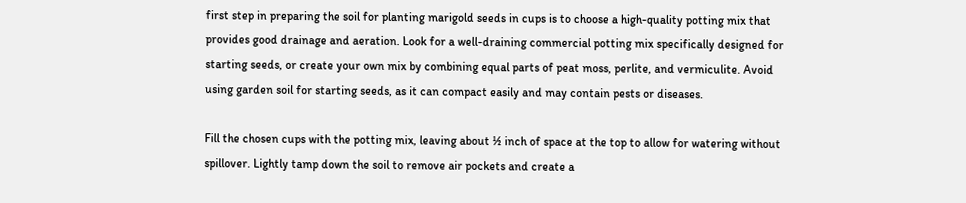first step in preparing the soil for planting marigold seeds in cups is to choose a high-quality potting mix that provides good drainage and aeration. Look for a well-draining commercial potting mix specifically designed for starting seeds, or create your own mix by combining equal parts of peat moss, perlite, and vermiculite. Avoid using garden soil for starting seeds, as it can compact easily and may contain pests or diseases.

Fill the chosen cups with the potting mix, leaving about ½ inch of space at the top to allow for watering without spillover. Lightly tamp down the soil to remove air pockets and create a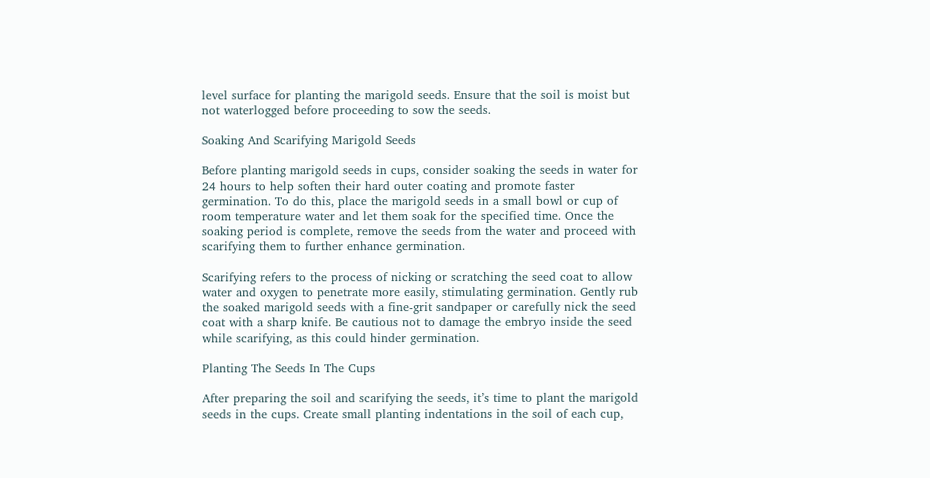level surface for planting the marigold seeds. Ensure that the soil is moist but not waterlogged before proceeding to sow the seeds.

Soaking And Scarifying Marigold Seeds

Before planting marigold seeds in cups, consider soaking the seeds in water for 24 hours to help soften their hard outer coating and promote faster germination. To do this, place the marigold seeds in a small bowl or cup of room temperature water and let them soak for the specified time. Once the soaking period is complete, remove the seeds from the water and proceed with scarifying them to further enhance germination.

Scarifying refers to the process of nicking or scratching the seed coat to allow water and oxygen to penetrate more easily, stimulating germination. Gently rub the soaked marigold seeds with a fine-grit sandpaper or carefully nick the seed coat with a sharp knife. Be cautious not to damage the embryo inside the seed while scarifying, as this could hinder germination.

Planting The Seeds In The Cups

After preparing the soil and scarifying the seeds, it’s time to plant the marigold seeds in the cups. Create small planting indentations in the soil of each cup,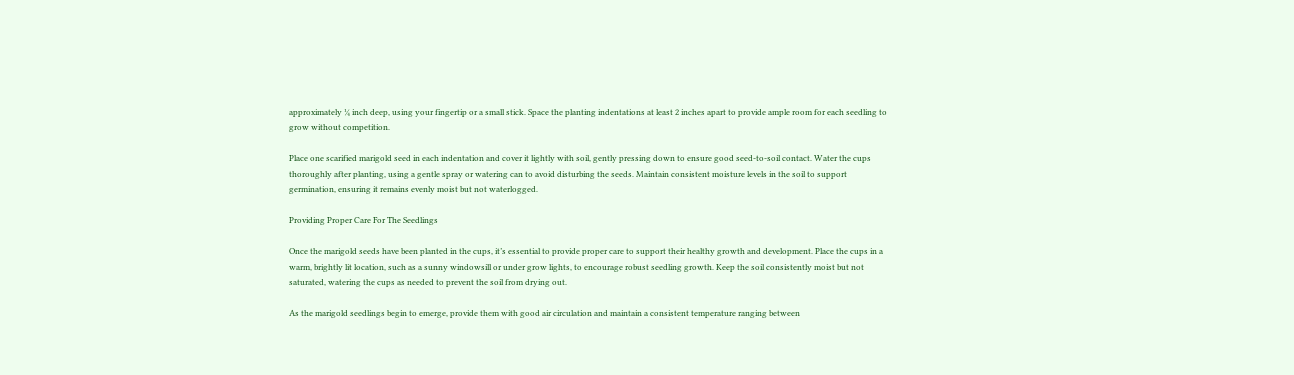approximately ¼ inch deep, using your fingertip or a small stick. Space the planting indentations at least 2 inches apart to provide ample room for each seedling to grow without competition.

Place one scarified marigold seed in each indentation and cover it lightly with soil, gently pressing down to ensure good seed-to-soil contact. Water the cups thoroughly after planting, using a gentle spray or watering can to avoid disturbing the seeds. Maintain consistent moisture levels in the soil to support germination, ensuring it remains evenly moist but not waterlogged.

Providing Proper Care For The Seedlings

Once the marigold seeds have been planted in the cups, it’s essential to provide proper care to support their healthy growth and development. Place the cups in a warm, brightly lit location, such as a sunny windowsill or under grow lights, to encourage robust seedling growth. Keep the soil consistently moist but not saturated, watering the cups as needed to prevent the soil from drying out.

As the marigold seedlings begin to emerge, provide them with good air circulation and maintain a consistent temperature ranging between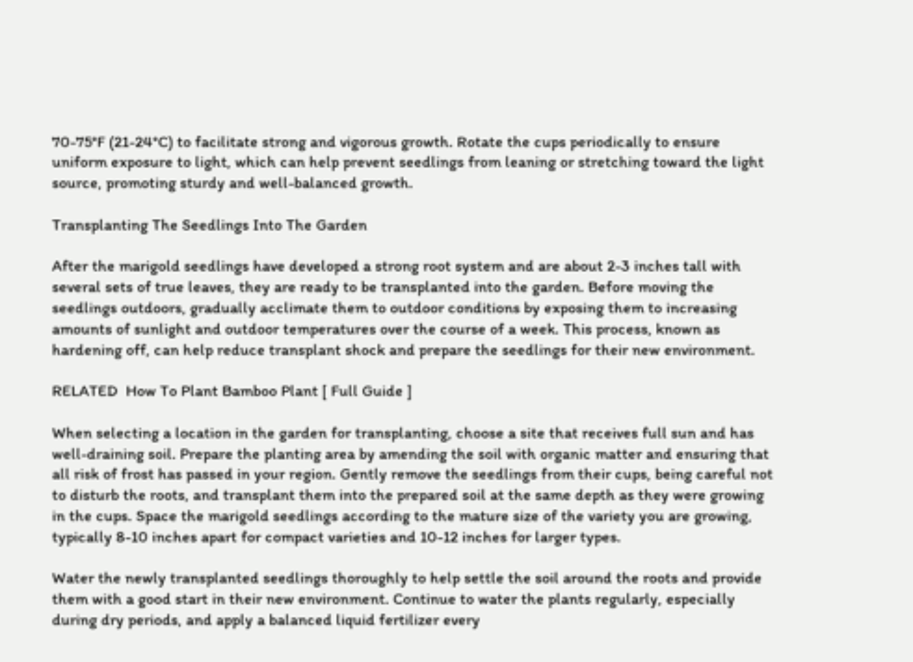70-75°F (21-24°C) to facilitate strong and vigorous growth. Rotate the cups periodically to ensure uniform exposure to light, which can help prevent seedlings from leaning or stretching toward the light source, promoting sturdy and well-balanced growth.

Transplanting The Seedlings Into The Garden

After the marigold seedlings have developed a strong root system and are about 2-3 inches tall with several sets of true leaves, they are ready to be transplanted into the garden. Before moving the seedlings outdoors, gradually acclimate them to outdoor conditions by exposing them to increasing amounts of sunlight and outdoor temperatures over the course of a week. This process, known as hardening off, can help reduce transplant shock and prepare the seedlings for their new environment.

RELATED  How To Plant Bamboo Plant [ Full Guide ]

When selecting a location in the garden for transplanting, choose a site that receives full sun and has well-draining soil. Prepare the planting area by amending the soil with organic matter and ensuring that all risk of frost has passed in your region. Gently remove the seedlings from their cups, being careful not to disturb the roots, and transplant them into the prepared soil at the same depth as they were growing in the cups. Space the marigold seedlings according to the mature size of the variety you are growing, typically 8-10 inches apart for compact varieties and 10-12 inches for larger types.

Water the newly transplanted seedlings thoroughly to help settle the soil around the roots and provide them with a good start in their new environment. Continue to water the plants regularly, especially during dry periods, and apply a balanced liquid fertilizer every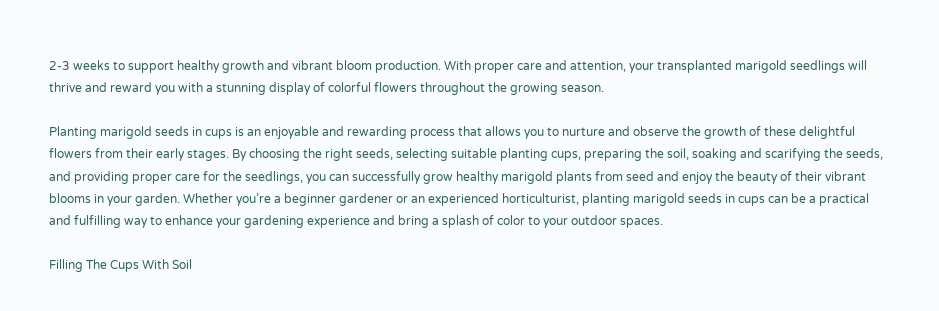2-3 weeks to support healthy growth and vibrant bloom production. With proper care and attention, your transplanted marigold seedlings will thrive and reward you with a stunning display of colorful flowers throughout the growing season.

Planting marigold seeds in cups is an enjoyable and rewarding process that allows you to nurture and observe the growth of these delightful flowers from their early stages. By choosing the right seeds, selecting suitable planting cups, preparing the soil, soaking and scarifying the seeds, and providing proper care for the seedlings, you can successfully grow healthy marigold plants from seed and enjoy the beauty of their vibrant blooms in your garden. Whether you’re a beginner gardener or an experienced horticulturist, planting marigold seeds in cups can be a practical and fulfilling way to enhance your gardening experience and bring a splash of color to your outdoor spaces.

Filling The Cups With Soil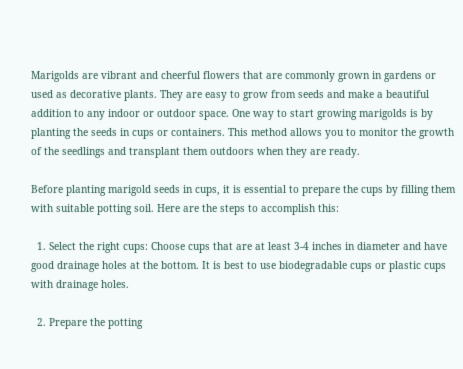Marigolds are vibrant and cheerful flowers that are commonly grown in gardens or used as decorative plants. They are easy to grow from seeds and make a beautiful addition to any indoor or outdoor space. One way to start growing marigolds is by planting the seeds in cups or containers. This method allows you to monitor the growth of the seedlings and transplant them outdoors when they are ready.

Before planting marigold seeds in cups, it is essential to prepare the cups by filling them with suitable potting soil. Here are the steps to accomplish this:

  1. Select the right cups: Choose cups that are at least 3-4 inches in diameter and have good drainage holes at the bottom. It is best to use biodegradable cups or plastic cups with drainage holes.

  2. Prepare the potting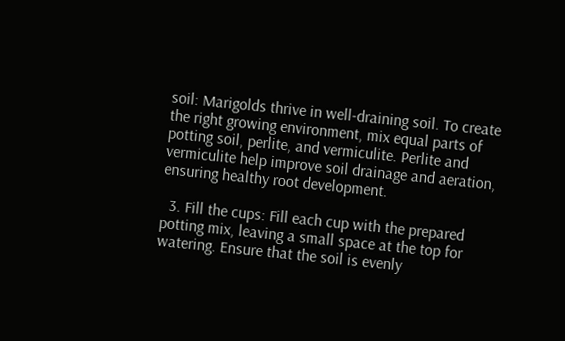soil: Marigolds thrive in well-draining soil. To create the right growing environment, mix equal parts of potting soil, perlite, and vermiculite. Perlite and vermiculite help improve soil drainage and aeration, ensuring healthy root development.

  3. Fill the cups: Fill each cup with the prepared potting mix, leaving a small space at the top for watering. Ensure that the soil is evenly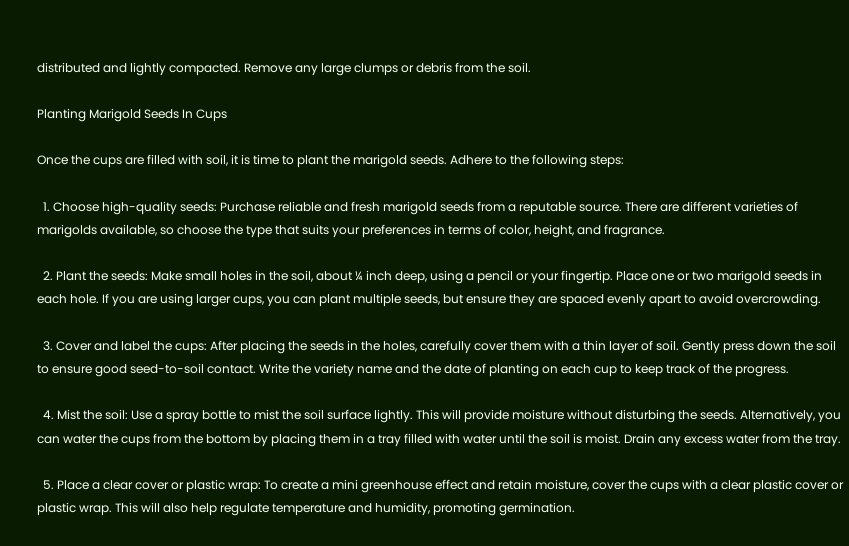distributed and lightly compacted. Remove any large clumps or debris from the soil.

Planting Marigold Seeds In Cups

Once the cups are filled with soil, it is time to plant the marigold seeds. Adhere to the following steps:

  1. Choose high-quality seeds: Purchase reliable and fresh marigold seeds from a reputable source. There are different varieties of marigolds available, so choose the type that suits your preferences in terms of color, height, and fragrance.

  2. Plant the seeds: Make small holes in the soil, about ¼ inch deep, using a pencil or your fingertip. Place one or two marigold seeds in each hole. If you are using larger cups, you can plant multiple seeds, but ensure they are spaced evenly apart to avoid overcrowding.

  3. Cover and label the cups: After placing the seeds in the holes, carefully cover them with a thin layer of soil. Gently press down the soil to ensure good seed-to-soil contact. Write the variety name and the date of planting on each cup to keep track of the progress.

  4. Mist the soil: Use a spray bottle to mist the soil surface lightly. This will provide moisture without disturbing the seeds. Alternatively, you can water the cups from the bottom by placing them in a tray filled with water until the soil is moist. Drain any excess water from the tray.

  5. Place a clear cover or plastic wrap: To create a mini greenhouse effect and retain moisture, cover the cups with a clear plastic cover or plastic wrap. This will also help regulate temperature and humidity, promoting germination.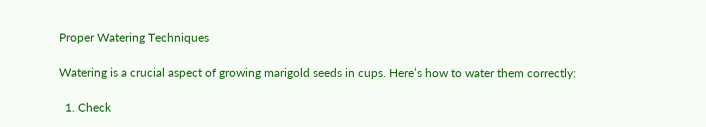Proper Watering Techniques

Watering is a crucial aspect of growing marigold seeds in cups. Here’s how to water them correctly:

  1. Check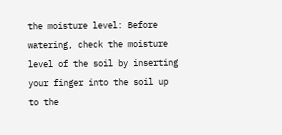the moisture level: Before watering, check the moisture level of the soil by inserting your finger into the soil up to the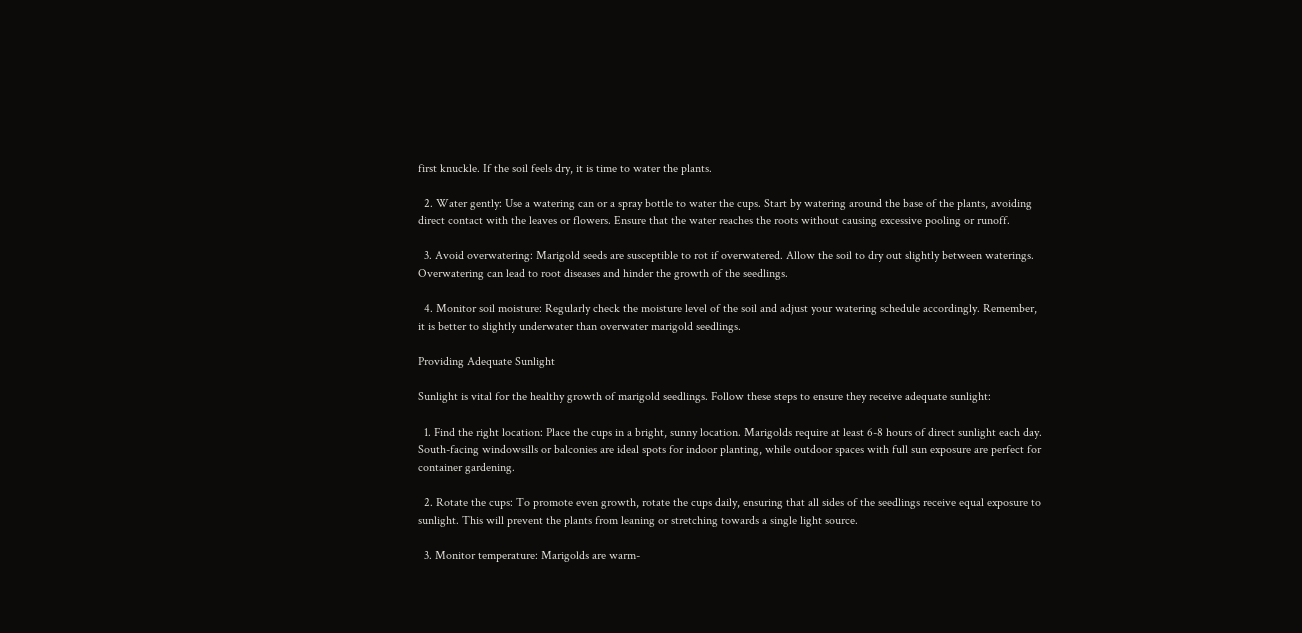first knuckle. If the soil feels dry, it is time to water the plants.

  2. Water gently: Use a watering can or a spray bottle to water the cups. Start by watering around the base of the plants, avoiding direct contact with the leaves or flowers. Ensure that the water reaches the roots without causing excessive pooling or runoff.

  3. Avoid overwatering: Marigold seeds are susceptible to rot if overwatered. Allow the soil to dry out slightly between waterings. Overwatering can lead to root diseases and hinder the growth of the seedlings.

  4. Monitor soil moisture: Regularly check the moisture level of the soil and adjust your watering schedule accordingly. Remember, it is better to slightly underwater than overwater marigold seedlings.

Providing Adequate Sunlight

Sunlight is vital for the healthy growth of marigold seedlings. Follow these steps to ensure they receive adequate sunlight:

  1. Find the right location: Place the cups in a bright, sunny location. Marigolds require at least 6-8 hours of direct sunlight each day. South-facing windowsills or balconies are ideal spots for indoor planting, while outdoor spaces with full sun exposure are perfect for container gardening.

  2. Rotate the cups: To promote even growth, rotate the cups daily, ensuring that all sides of the seedlings receive equal exposure to sunlight. This will prevent the plants from leaning or stretching towards a single light source.

  3. Monitor temperature: Marigolds are warm-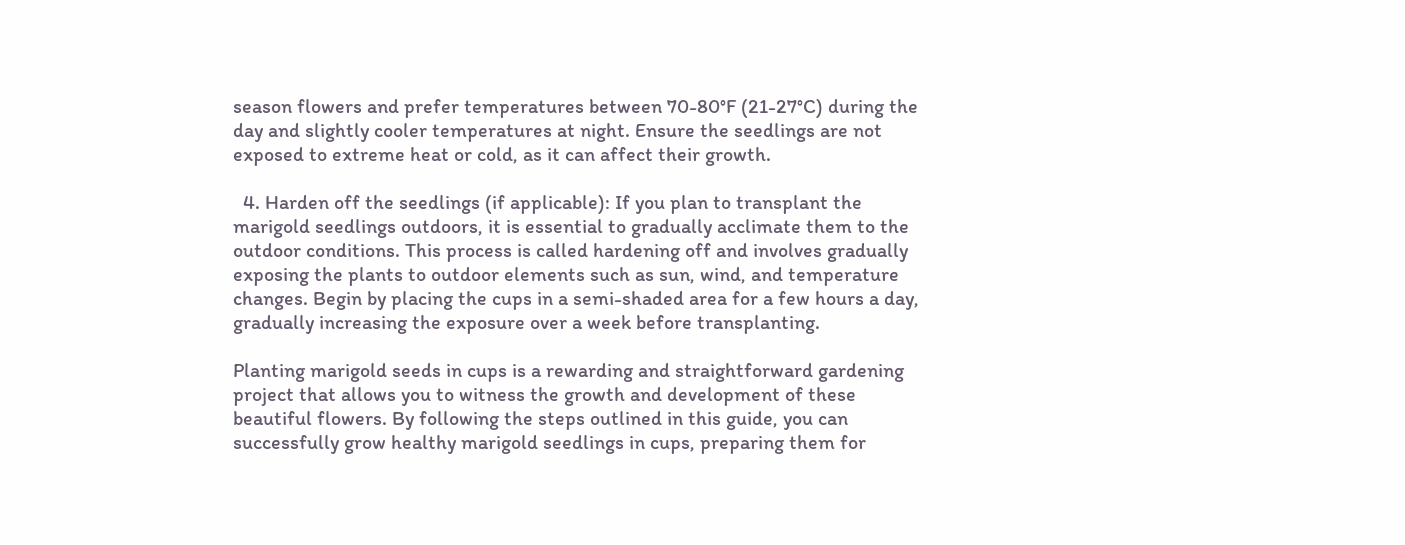season flowers and prefer temperatures between 70-80°F (21-27°C) during the day and slightly cooler temperatures at night. Ensure the seedlings are not exposed to extreme heat or cold, as it can affect their growth.

  4. Harden off the seedlings (if applicable): If you plan to transplant the marigold seedlings outdoors, it is essential to gradually acclimate them to the outdoor conditions. This process is called hardening off and involves gradually exposing the plants to outdoor elements such as sun, wind, and temperature changes. Begin by placing the cups in a semi-shaded area for a few hours a day, gradually increasing the exposure over a week before transplanting.

Planting marigold seeds in cups is a rewarding and straightforward gardening project that allows you to witness the growth and development of these beautiful flowers. By following the steps outlined in this guide, you can successfully grow healthy marigold seedlings in cups, preparing them for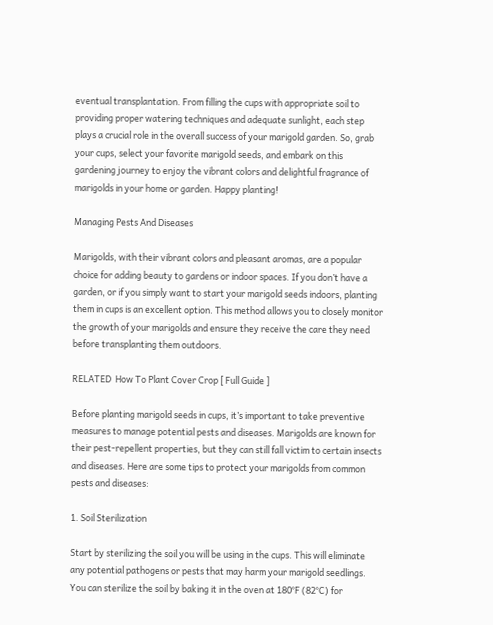eventual transplantation. From filling the cups with appropriate soil to providing proper watering techniques and adequate sunlight, each step plays a crucial role in the overall success of your marigold garden. So, grab your cups, select your favorite marigold seeds, and embark on this gardening journey to enjoy the vibrant colors and delightful fragrance of marigolds in your home or garden. Happy planting!

Managing Pests And Diseases

Marigolds, with their vibrant colors and pleasant aromas, are a popular choice for adding beauty to gardens or indoor spaces. If you don’t have a garden, or if you simply want to start your marigold seeds indoors, planting them in cups is an excellent option. This method allows you to closely monitor the growth of your marigolds and ensure they receive the care they need before transplanting them outdoors.

RELATED  How To Plant Cover Crop [ Full Guide ]

Before planting marigold seeds in cups, it’s important to take preventive measures to manage potential pests and diseases. Marigolds are known for their pest-repellent properties, but they can still fall victim to certain insects and diseases. Here are some tips to protect your marigolds from common pests and diseases:

1. Soil Sterilization

Start by sterilizing the soil you will be using in the cups. This will eliminate any potential pathogens or pests that may harm your marigold seedlings. You can sterilize the soil by baking it in the oven at 180°F (82°C) for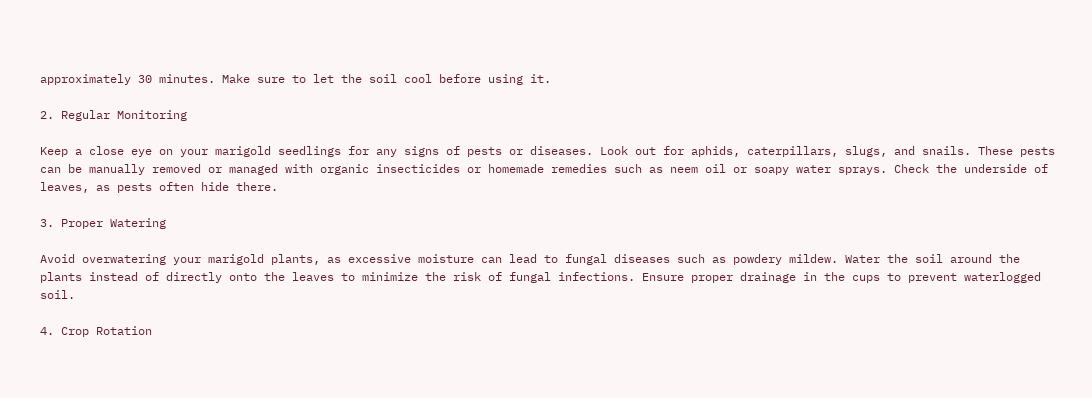approximately 30 minutes. Make sure to let the soil cool before using it.

2. Regular Monitoring

Keep a close eye on your marigold seedlings for any signs of pests or diseases. Look out for aphids, caterpillars, slugs, and snails. These pests can be manually removed or managed with organic insecticides or homemade remedies such as neem oil or soapy water sprays. Check the underside of leaves, as pests often hide there.

3. Proper Watering

Avoid overwatering your marigold plants, as excessive moisture can lead to fungal diseases such as powdery mildew. Water the soil around the plants instead of directly onto the leaves to minimize the risk of fungal infections. Ensure proper drainage in the cups to prevent waterlogged soil.

4. Crop Rotation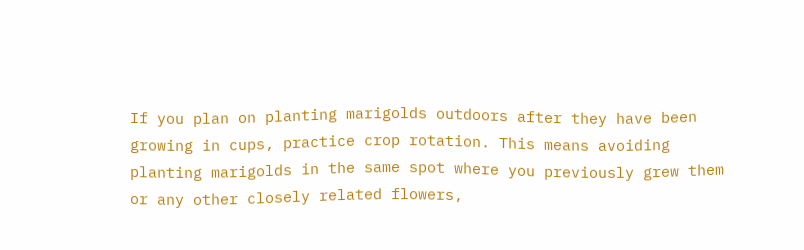If you plan on planting marigolds outdoors after they have been growing in cups, practice crop rotation. This means avoiding planting marigolds in the same spot where you previously grew them or any other closely related flowers,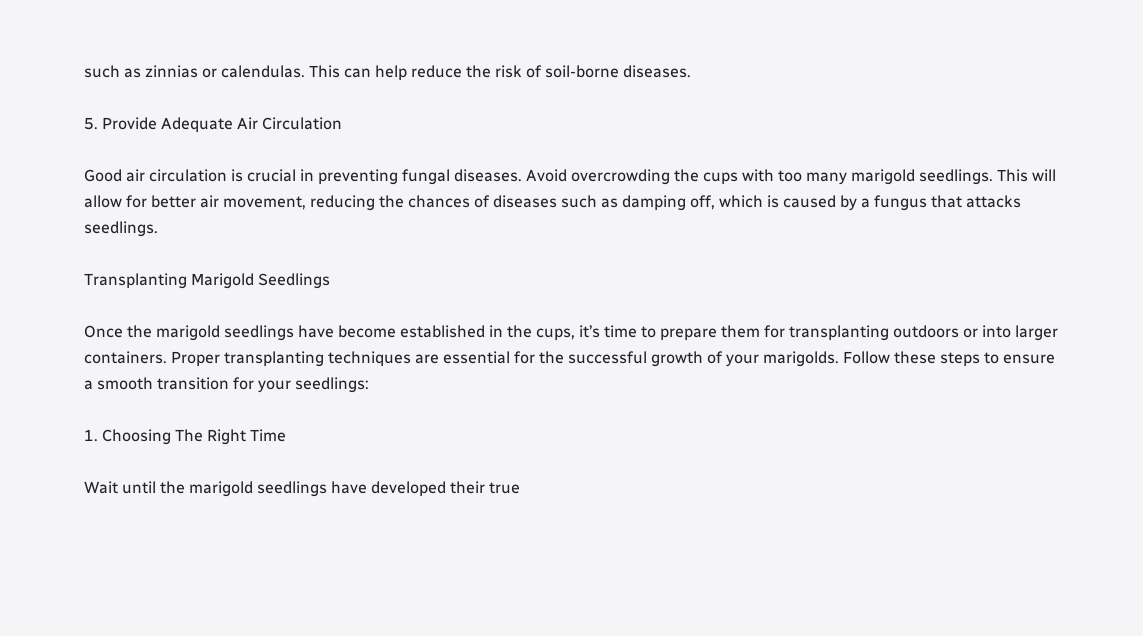such as zinnias or calendulas. This can help reduce the risk of soil-borne diseases.

5. Provide Adequate Air Circulation

Good air circulation is crucial in preventing fungal diseases. Avoid overcrowding the cups with too many marigold seedlings. This will allow for better air movement, reducing the chances of diseases such as damping off, which is caused by a fungus that attacks seedlings.

Transplanting Marigold Seedlings

Once the marigold seedlings have become established in the cups, it’s time to prepare them for transplanting outdoors or into larger containers. Proper transplanting techniques are essential for the successful growth of your marigolds. Follow these steps to ensure a smooth transition for your seedlings:

1. Choosing The Right Time

Wait until the marigold seedlings have developed their true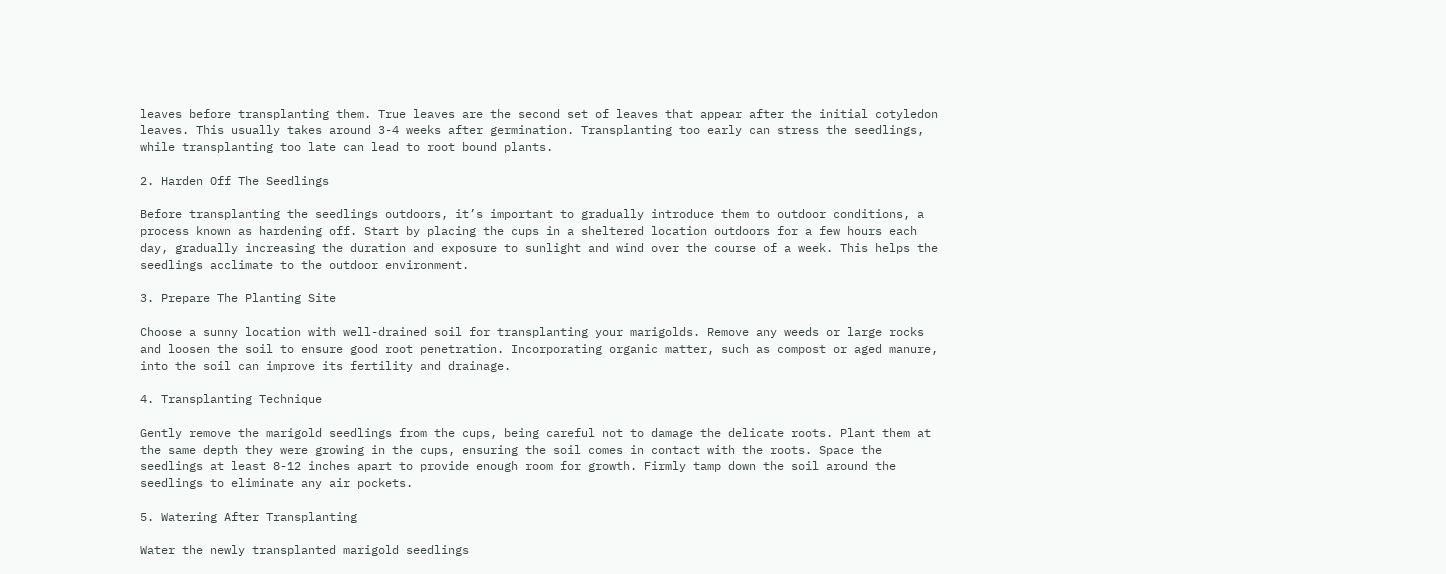leaves before transplanting them. True leaves are the second set of leaves that appear after the initial cotyledon leaves. This usually takes around 3-4 weeks after germination. Transplanting too early can stress the seedlings, while transplanting too late can lead to root bound plants.

2. Harden Off The Seedlings

Before transplanting the seedlings outdoors, it’s important to gradually introduce them to outdoor conditions, a process known as hardening off. Start by placing the cups in a sheltered location outdoors for a few hours each day, gradually increasing the duration and exposure to sunlight and wind over the course of a week. This helps the seedlings acclimate to the outdoor environment.

3. Prepare The Planting Site

Choose a sunny location with well-drained soil for transplanting your marigolds. Remove any weeds or large rocks and loosen the soil to ensure good root penetration. Incorporating organic matter, such as compost or aged manure, into the soil can improve its fertility and drainage.

4. Transplanting Technique

Gently remove the marigold seedlings from the cups, being careful not to damage the delicate roots. Plant them at the same depth they were growing in the cups, ensuring the soil comes in contact with the roots. Space the seedlings at least 8-12 inches apart to provide enough room for growth. Firmly tamp down the soil around the seedlings to eliminate any air pockets.

5. Watering After Transplanting

Water the newly transplanted marigold seedlings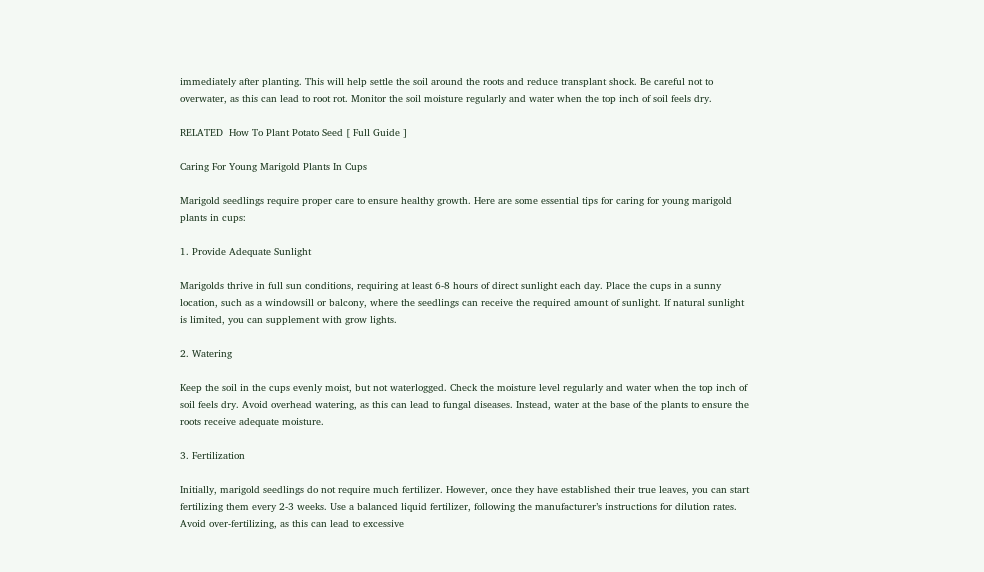immediately after planting. This will help settle the soil around the roots and reduce transplant shock. Be careful not to overwater, as this can lead to root rot. Monitor the soil moisture regularly and water when the top inch of soil feels dry.

RELATED  How To Plant Potato Seed [ Full Guide ]

Caring For Young Marigold Plants In Cups

Marigold seedlings require proper care to ensure healthy growth. Here are some essential tips for caring for young marigold plants in cups:

1. Provide Adequate Sunlight

Marigolds thrive in full sun conditions, requiring at least 6-8 hours of direct sunlight each day. Place the cups in a sunny location, such as a windowsill or balcony, where the seedlings can receive the required amount of sunlight. If natural sunlight is limited, you can supplement with grow lights.

2. Watering

Keep the soil in the cups evenly moist, but not waterlogged. Check the moisture level regularly and water when the top inch of soil feels dry. Avoid overhead watering, as this can lead to fungal diseases. Instead, water at the base of the plants to ensure the roots receive adequate moisture.

3. Fertilization

Initially, marigold seedlings do not require much fertilizer. However, once they have established their true leaves, you can start fertilizing them every 2-3 weeks. Use a balanced liquid fertilizer, following the manufacturer’s instructions for dilution rates. Avoid over-fertilizing, as this can lead to excessive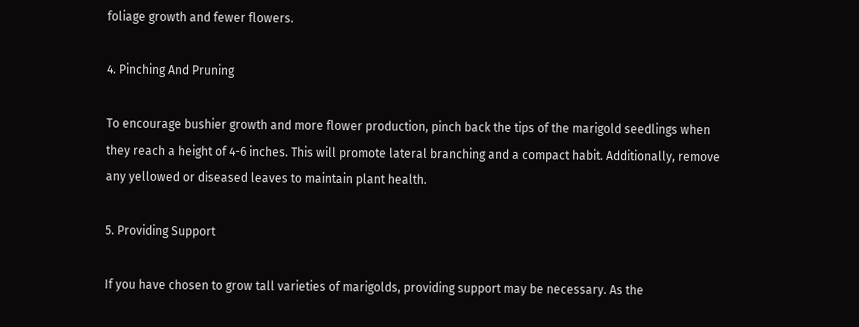foliage growth and fewer flowers.

4. Pinching And Pruning

To encourage bushier growth and more flower production, pinch back the tips of the marigold seedlings when they reach a height of 4-6 inches. This will promote lateral branching and a compact habit. Additionally, remove any yellowed or diseased leaves to maintain plant health.

5. Providing Support

If you have chosen to grow tall varieties of marigolds, providing support may be necessary. As the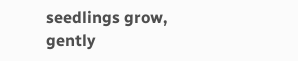seedlings grow, gently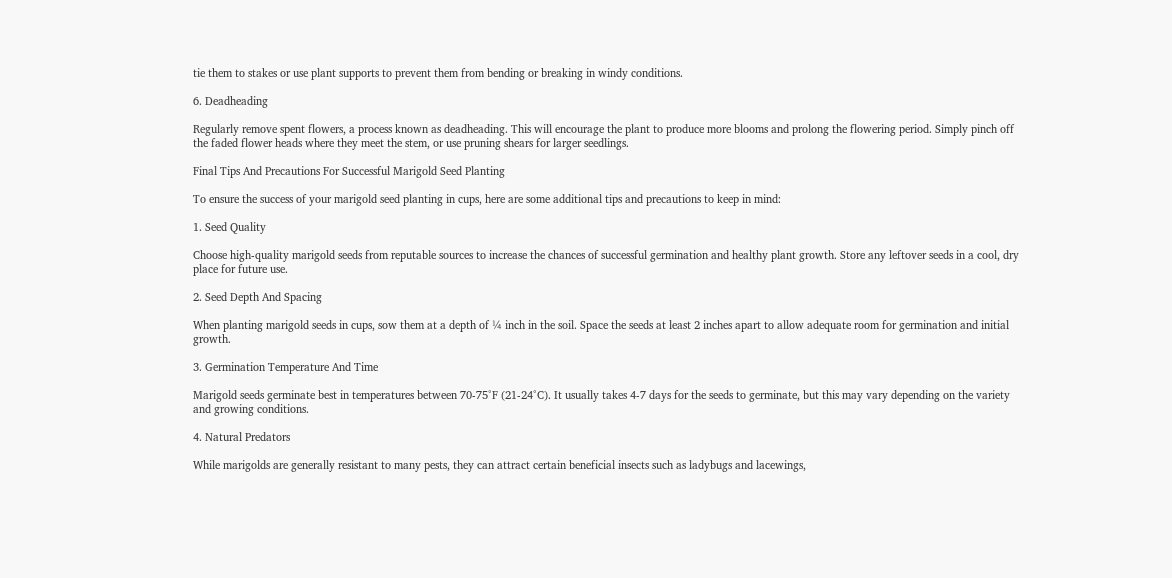tie them to stakes or use plant supports to prevent them from bending or breaking in windy conditions.

6. Deadheading

Regularly remove spent flowers, a process known as deadheading. This will encourage the plant to produce more blooms and prolong the flowering period. Simply pinch off the faded flower heads where they meet the stem, or use pruning shears for larger seedlings.

Final Tips And Precautions For Successful Marigold Seed Planting

To ensure the success of your marigold seed planting in cups, here are some additional tips and precautions to keep in mind:

1. Seed Quality

Choose high-quality marigold seeds from reputable sources to increase the chances of successful germination and healthy plant growth. Store any leftover seeds in a cool, dry place for future use.

2. Seed Depth And Spacing

When planting marigold seeds in cups, sow them at a depth of ¼ inch in the soil. Space the seeds at least 2 inches apart to allow adequate room for germination and initial growth.

3. Germination Temperature And Time

Marigold seeds germinate best in temperatures between 70-75°F (21-24°C). It usually takes 4-7 days for the seeds to germinate, but this may vary depending on the variety and growing conditions.

4. Natural Predators

While marigolds are generally resistant to many pests, they can attract certain beneficial insects such as ladybugs and lacewings,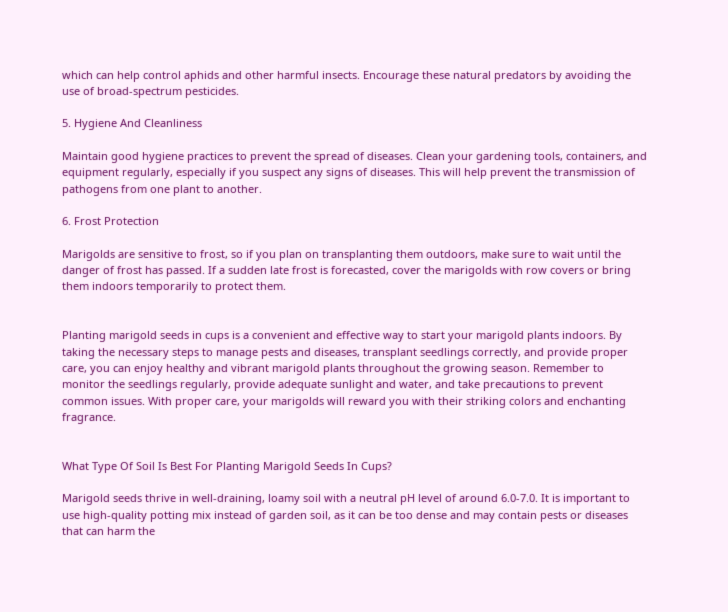which can help control aphids and other harmful insects. Encourage these natural predators by avoiding the use of broad-spectrum pesticides.

5. Hygiene And Cleanliness

Maintain good hygiene practices to prevent the spread of diseases. Clean your gardening tools, containers, and equipment regularly, especially if you suspect any signs of diseases. This will help prevent the transmission of pathogens from one plant to another.

6. Frost Protection

Marigolds are sensitive to frost, so if you plan on transplanting them outdoors, make sure to wait until the danger of frost has passed. If a sudden late frost is forecasted, cover the marigolds with row covers or bring them indoors temporarily to protect them.


Planting marigold seeds in cups is a convenient and effective way to start your marigold plants indoors. By taking the necessary steps to manage pests and diseases, transplant seedlings correctly, and provide proper care, you can enjoy healthy and vibrant marigold plants throughout the growing season. Remember to monitor the seedlings regularly, provide adequate sunlight and water, and take precautions to prevent common issues. With proper care, your marigolds will reward you with their striking colors and enchanting fragrance.


What Type Of Soil Is Best For Planting Marigold Seeds In Cups?

Marigold seeds thrive in well-draining, loamy soil with a neutral pH level of around 6.0-7.0. It is important to use high-quality potting mix instead of garden soil, as it can be too dense and may contain pests or diseases that can harm the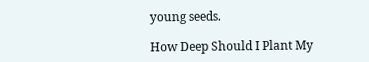young seeds.

How Deep Should I Plant My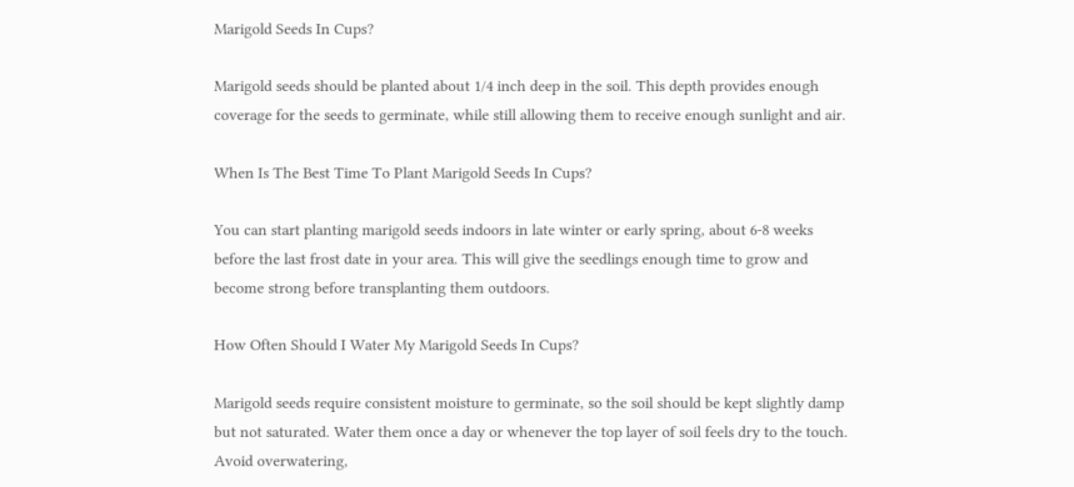Marigold Seeds In Cups?

Marigold seeds should be planted about 1/4 inch deep in the soil. This depth provides enough coverage for the seeds to germinate, while still allowing them to receive enough sunlight and air.

When Is The Best Time To Plant Marigold Seeds In Cups?

You can start planting marigold seeds indoors in late winter or early spring, about 6-8 weeks before the last frost date in your area. This will give the seedlings enough time to grow and become strong before transplanting them outdoors.

How Often Should I Water My Marigold Seeds In Cups?

Marigold seeds require consistent moisture to germinate, so the soil should be kept slightly damp but not saturated. Water them once a day or whenever the top layer of soil feels dry to the touch. Avoid overwatering,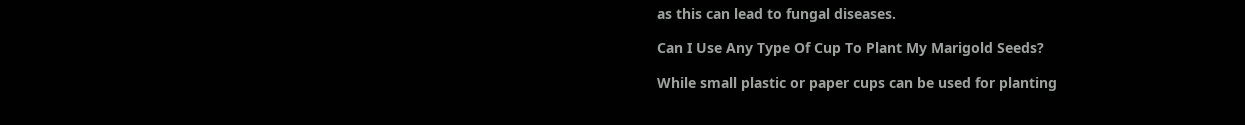as this can lead to fungal diseases.

Can I Use Any Type Of Cup To Plant My Marigold Seeds?

While small plastic or paper cups can be used for planting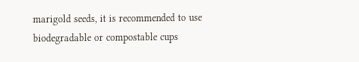marigold seeds, it is recommended to use biodegradable or compostable cups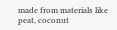made from materials like peat, coconut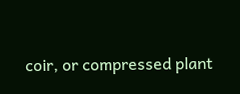coir, or compressed plant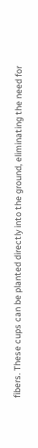fibers. These cups can be planted directly into the ground, eliminating the need for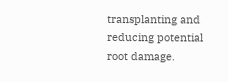transplanting and reducing potential root damage.